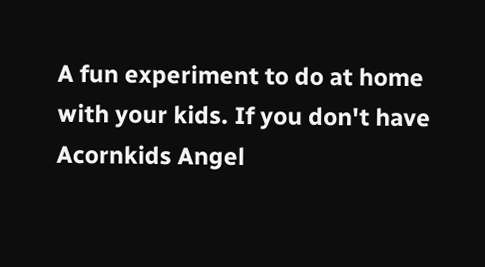A fun experiment to do at home with your kids. If you don't have Acornkids Angel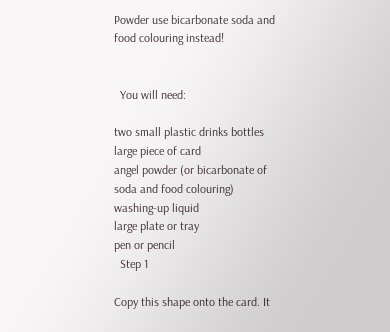Powder use bicarbonate soda and food colouring instead!


  You will need:

two small plastic drinks bottles
large piece of card
angel powder (or bicarbonate of soda and food colouring)
washing-up liquid
large plate or tray
pen or pencil
  Step 1

Copy this shape onto the card. It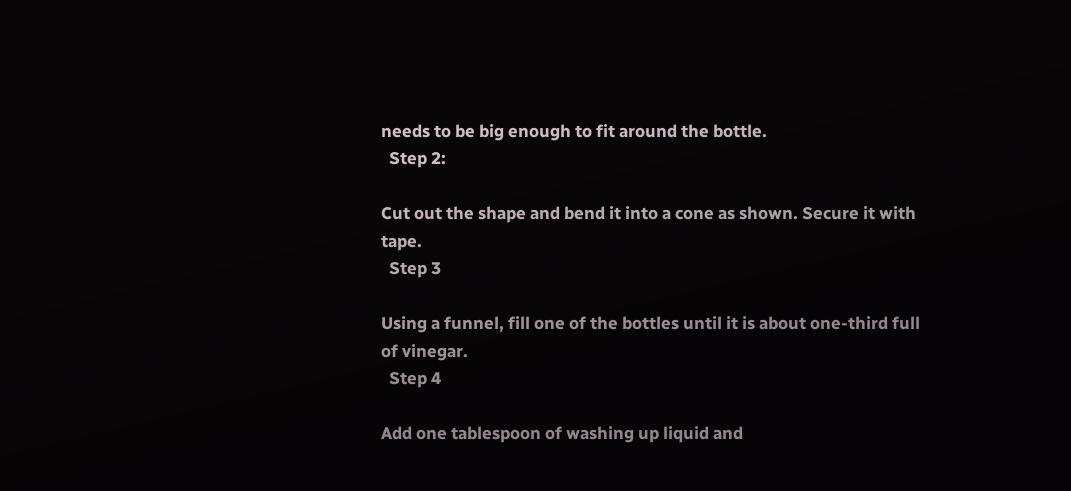needs to be big enough to fit around the bottle.
  Step 2:

Cut out the shape and bend it into a cone as shown. Secure it with tape.
  Step 3

Using a funnel, fill one of the bottles until it is about one-third full of vinegar.
  Step 4

Add one tablespoon of washing up liquid and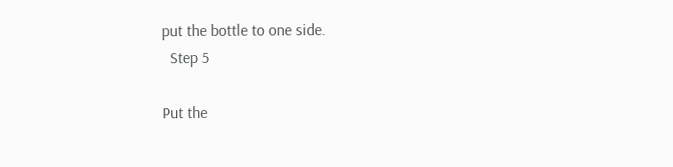put the bottle to one side.
  Step 5

Put the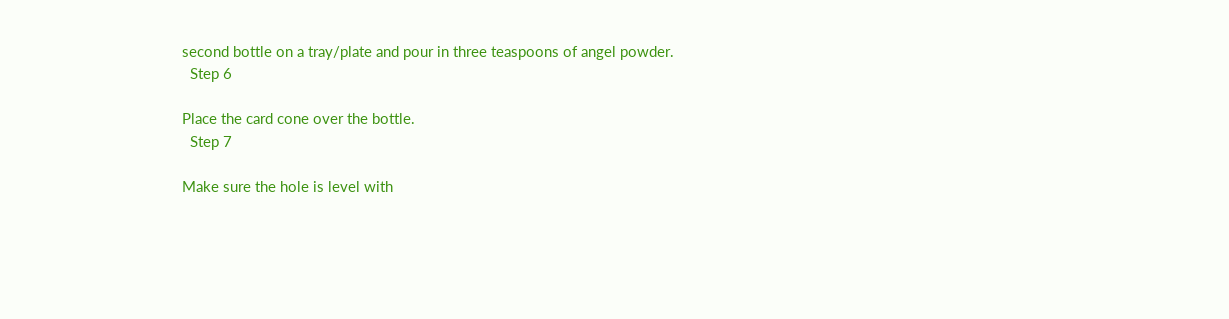second bottle on a tray/plate and pour in three teaspoons of angel powder.
  Step 6

Place the card cone over the bottle.
  Step 7

Make sure the hole is level with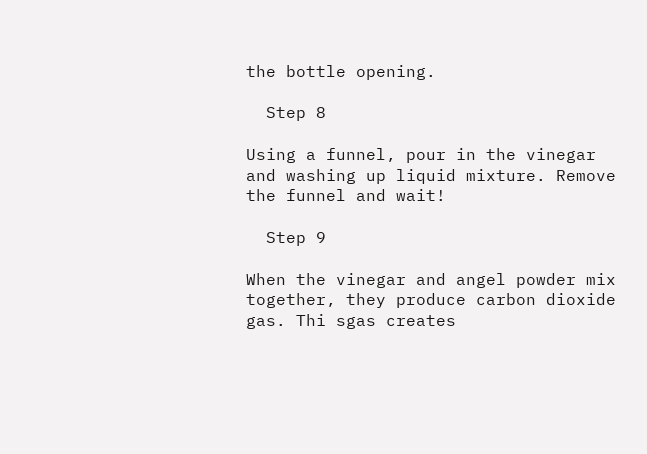the bottle opening.

  Step 8

Using a funnel, pour in the vinegar and washing up liquid mixture. Remove the funnel and wait!

  Step 9

When the vinegar and angel powder mix together, they produce carbon dioxide gas. Thi sgas creates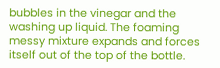bubbles in the vinegar and the washing up liquid. The foaming messy mixture expands and forces itself out of the top of the bottle.